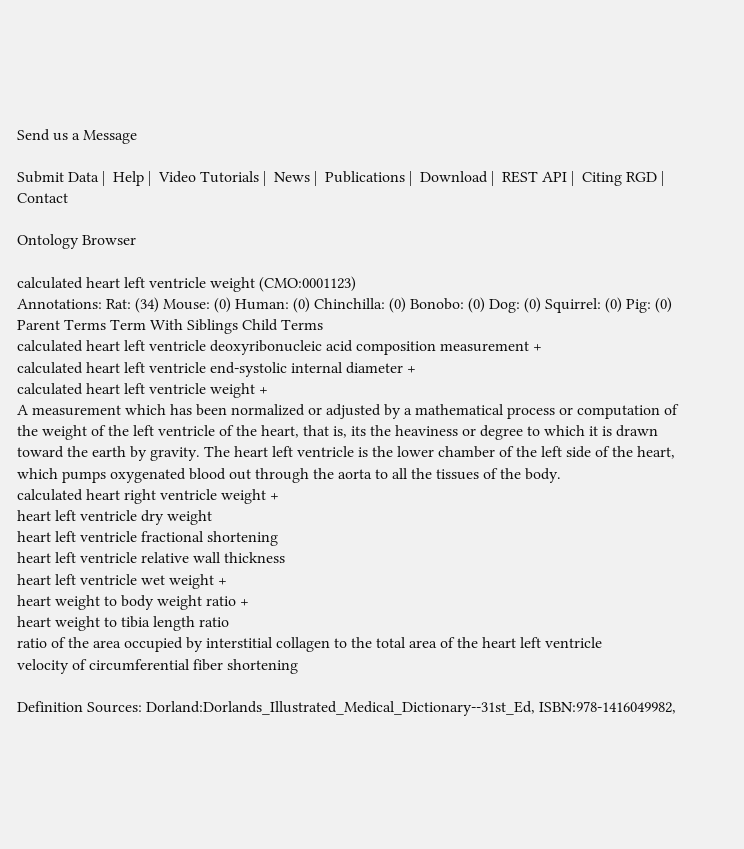Send us a Message

Submit Data |  Help |  Video Tutorials |  News |  Publications |  Download |  REST API |  Citing RGD |  Contact

Ontology Browser

calculated heart left ventricle weight (CMO:0001123)
Annotations: Rat: (34) Mouse: (0) Human: (0) Chinchilla: (0) Bonobo: (0) Dog: (0) Squirrel: (0) Pig: (0)
Parent Terms Term With Siblings Child Terms
calculated heart left ventricle deoxyribonucleic acid composition measurement +
calculated heart left ventricle end-systolic internal diameter +
calculated heart left ventricle weight +
A measurement which has been normalized or adjusted by a mathematical process or computation of the weight of the left ventricle of the heart, that is, its the heaviness or degree to which it is drawn toward the earth by gravity. The heart left ventricle is the lower chamber of the left side of the heart, which pumps oxygenated blood out through the aorta to all the tissues of the body.
calculated heart right ventricle weight +
heart left ventricle dry weight
heart left ventricle fractional shortening
heart left ventricle relative wall thickness
heart left ventricle wet weight +
heart weight to body weight ratio +
heart weight to tibia length ratio
ratio of the area occupied by interstitial collagen to the total area of the heart left ventricle
velocity of circumferential fiber shortening

Definition Sources: Dorland:Dorlands_Illustrated_Medical_Dictionary--31st_Ed, ISBN:978-1416049982,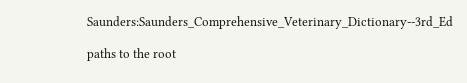Saunders:Saunders_Comprehensive_Veterinary_Dictionary--3rd_Ed

paths to the root